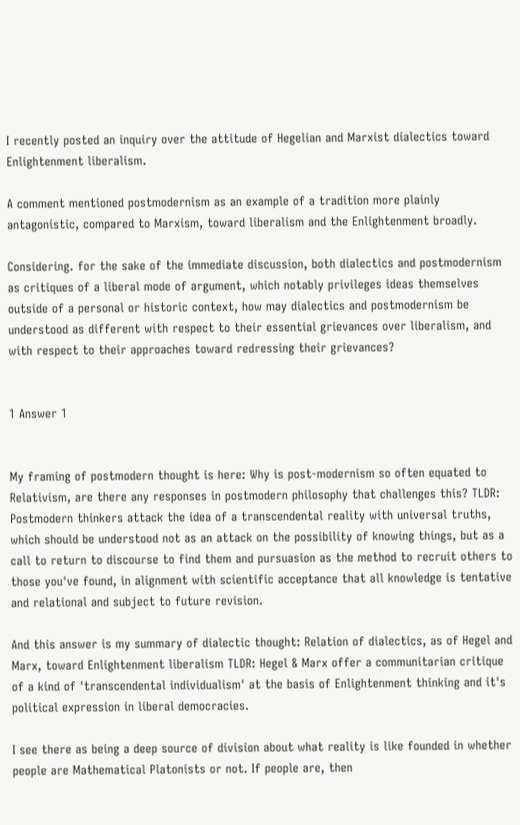I recently posted an inquiry over the attitude of Hegelian and Marxist dialectics toward Enlightenment liberalism.

A comment mentioned postmodernism as an example of a tradition more plainly antagonistic, compared to Marxism, toward liberalism and the Enlightenment broadly.

Considering. for the sake of the immediate discussion, both dialectics and postmodernism as critiques of a liberal mode of argument, which notably privileges ideas themselves outside of a personal or historic context, how may dialectics and postmodernism be understood as different with respect to their essential grievances over liberalism, and with respect to their approaches toward redressing their grievances?


1 Answer 1


My framing of postmodern thought is here: Why is post-modernism so often equated to Relativism, are there any responses in postmodern philosophy that challenges this? TLDR: Postmodern thinkers attack the idea of a transcendental reality with universal truths, which should be understood not as an attack on the possibility of knowing things, but as a call to return to discourse to find them and pursuasion as the method to recruit others to those you've found, in alignment with scientific acceptance that all knowledge is tentative and relational and subject to future revision.

And this answer is my summary of dialectic thought: Relation of dialectics, as of Hegel and Marx, toward Enlightenment liberalism TLDR: Hegel & Marx offer a communitarian critique of a kind of 'transcendental individualism' at the basis of Enlightenment thinking and it's political expression in liberal democracies.

I see there as being a deep source of division about what reality is like founded in whether people are Mathematical Platonists or not. If people are, then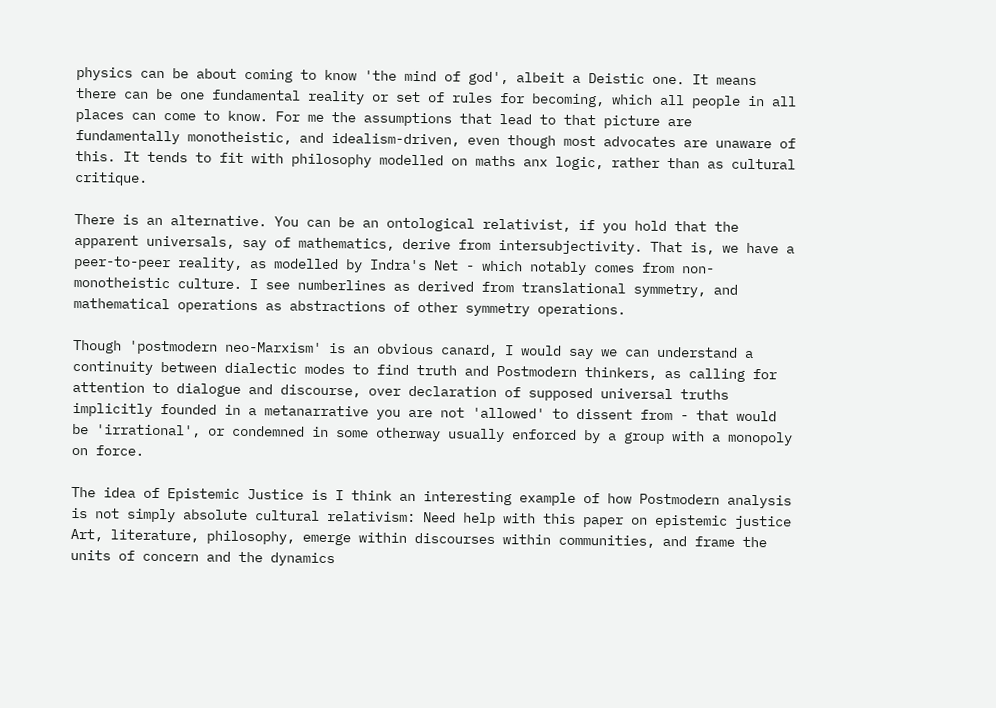physics can be about coming to know 'the mind of god', albeit a Deistic one. It means there can be one fundamental reality or set of rules for becoming, which all people in all places can come to know. For me the assumptions that lead to that picture are fundamentally monotheistic, and idealism-driven, even though most advocates are unaware of this. It tends to fit with philosophy modelled on maths anx logic, rather than as cultural critique.

There is an alternative. You can be an ontological relativist, if you hold that the apparent universals, say of mathematics, derive from intersubjectivity. That is, we have a peer-to-peer reality, as modelled by Indra's Net - which notably comes from non-monotheistic culture. I see numberlines as derived from translational symmetry, and mathematical operations as abstractions of other symmetry operations.

Though 'postmodern neo-Marxism' is an obvious canard, I would say we can understand a continuity between dialectic modes to find truth and Postmodern thinkers, as calling for attention to dialogue and discourse, over declaration of supposed universal truths implicitly founded in a metanarrative you are not 'allowed' to dissent from - that would be 'irrational', or condemned in some otherway usually enforced by a group with a monopoly on force.

The idea of Epistemic Justice is I think an interesting example of how Postmodern analysis is not simply absolute cultural relativism: Need help with this paper on epistemic justice Art, literature, philosophy, emerge within discourses within communities, and frame the units of concern and the dynamics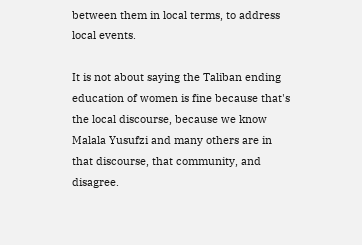between them in local terms, to address local events.

It is not about saying the Taliban ending education of women is fine because that's the local discourse, because we know Malala Yusufzi and many others are in that discourse, that community, and disagree.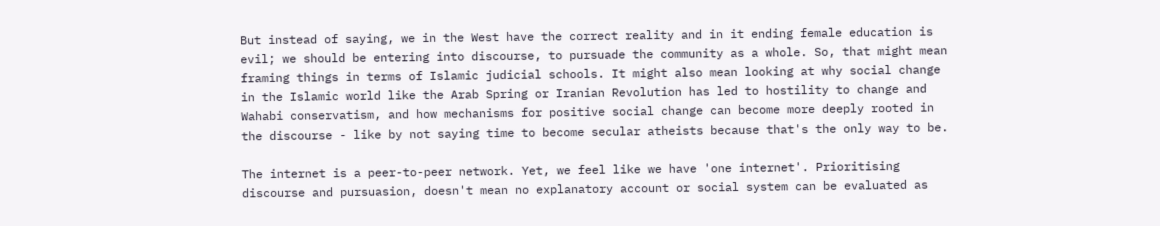But instead of saying, we in the West have the correct reality and in it ending female education is evil; we should be entering into discourse, to pursuade the community as a whole. So, that might mean framing things in terms of Islamic judicial schools. It might also mean looking at why social change in the Islamic world like the Arab Spring or Iranian Revolution has led to hostility to change and Wahabi conservatism, and how mechanisms for positive social change can become more deeply rooted in the discourse - like by not saying time to become secular atheists because that's the only way to be.

The internet is a peer-to-peer network. Yet, we feel like we have 'one internet'. Prioritising discourse and pursuasion, doesn't mean no explanatory account or social system can be evaluated as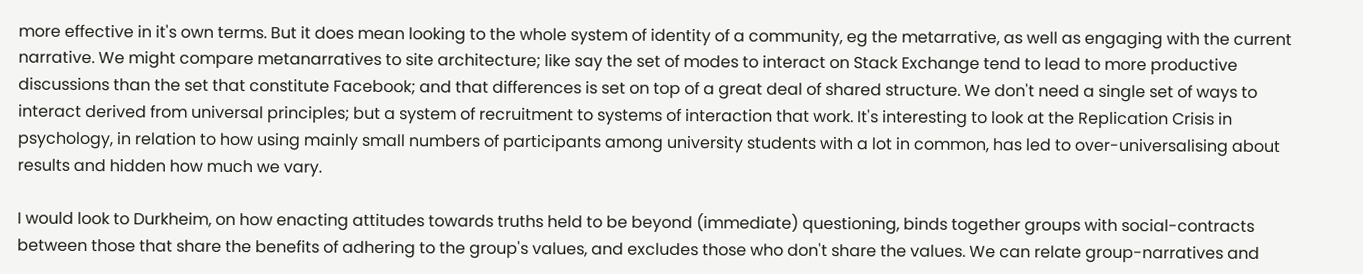more effective in it's own terms. But it does mean looking to the whole system of identity of a community, eg the metarrative, as well as engaging with the current narrative. We might compare metanarratives to site architecture; like say the set of modes to interact on Stack Exchange tend to lead to more productive discussions than the set that constitute Facebook; and that differences is set on top of a great deal of shared structure. We don't need a single set of ways to interact derived from universal principles; but a system of recruitment to systems of interaction that work. It's interesting to look at the Replication Crisis in psychology, in relation to how using mainly small numbers of participants among university students with a lot in common, has led to over-universalising about results and hidden how much we vary.

I would look to Durkheim, on how enacting attitudes towards truths held to be beyond (immediate) questioning, binds together groups with social-contracts between those that share the benefits of adhering to the group's values, and excludes those who don't share the values. We can relate group-narratives and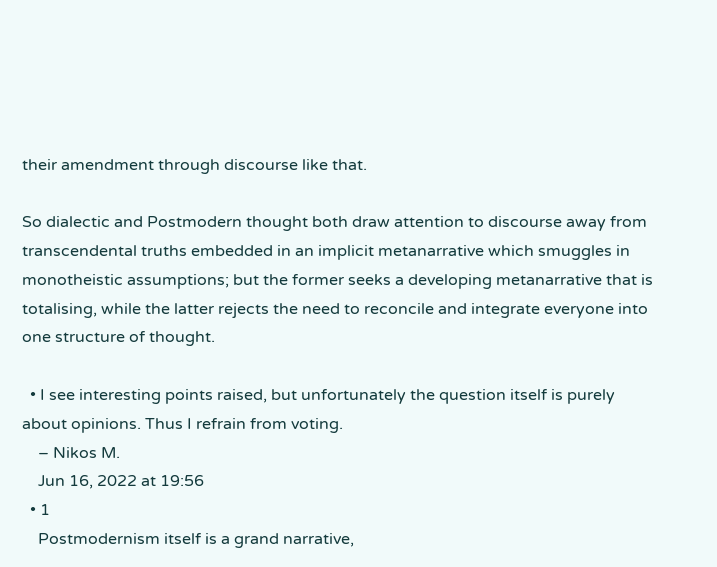their amendment through discourse like that.

So dialectic and Postmodern thought both draw attention to discourse away from transcendental truths embedded in an implicit metanarrative which smuggles in monotheistic assumptions; but the former seeks a developing metanarrative that is totalising, while the latter rejects the need to reconcile and integrate everyone into one structure of thought.

  • I see interesting points raised, but unfortunately the question itself is purely about opinions. Thus I refrain from voting.
    – Nikos M.
    Jun 16, 2022 at 19:56
  • 1
    Postmodernism itself is a grand narrative,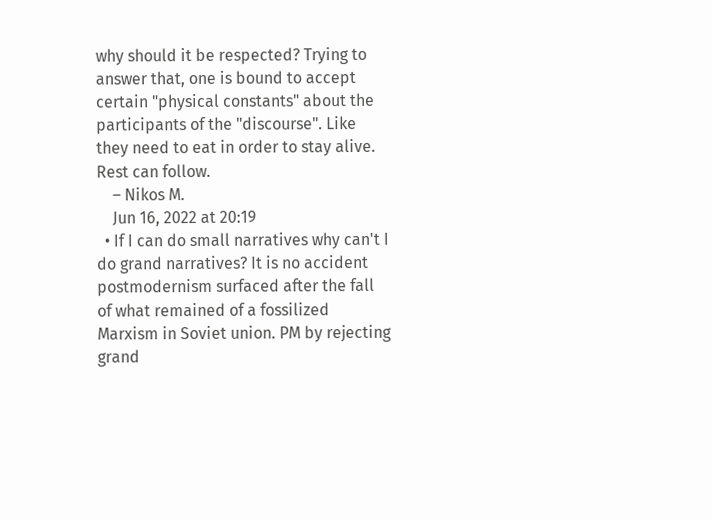why should it be respected? Trying to answer that, one is bound to accept certain "physical constants" about the participants of the "discourse". Like they need to eat in order to stay alive. Rest can follow.
    – Nikos M.
    Jun 16, 2022 at 20:19
  • If I can do small narratives why can't I do grand narratives? It is no accident postmodernism surfaced after the fall of what remained of a fossilized Marxism in Soviet union. PM by rejecting grand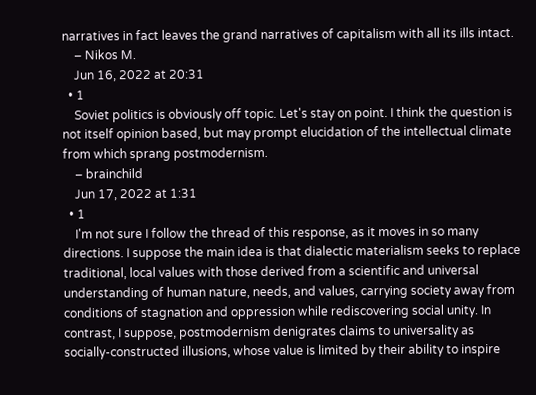narratives in fact leaves the grand narratives of capitalism with all its ills intact.
    – Nikos M.
    Jun 16, 2022 at 20:31
  • 1
    Soviet politics is obviously off topic. Let's stay on point. I think the question is not itself opinion based, but may prompt elucidation of the intellectual climate from which sprang postmodernism.
    – brainchild
    Jun 17, 2022 at 1:31
  • 1
    I'm not sure I follow the thread of this response, as it moves in so many directions. I suppose the main idea is that dialectic materialism seeks to replace traditional, local values with those derived from a scientific and universal understanding of human nature, needs, and values, carrying society away from conditions of stagnation and oppression while rediscovering social unity. In contrast, I suppose, postmodernism denigrates claims to universality as socially-constructed illusions, whose value is limited by their ability to inspire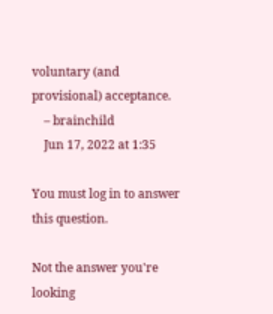voluntary (and provisional) acceptance.
    – brainchild
    Jun 17, 2022 at 1:35

You must log in to answer this question.

Not the answer you're looking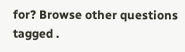for? Browse other questions tagged .